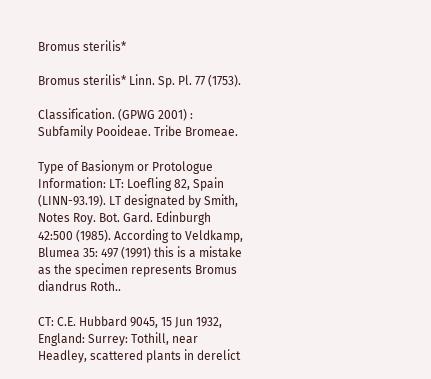Bromus sterilis*

Bromus sterilis* Linn. Sp. Pl. 77 (1753).

Classification. (GPWG 2001) : Subfamily Pooideae. Tribe Bromeae.

Type of Basionym or Protologue Information: LT: Loefling 82, Spain (LINN-93.19). LT designated by Smith, Notes Roy. Bot. Gard. Edinburgh 42:500 (1985). According to Veldkamp, Blumea 35: 497 (1991) this is a mistake as the specimen represents Bromus diandrus Roth..

CT: C.E. Hubbard 9045, 15 Jun 1932, England: Surrey: Tothill, near Headley, scattered plants in derelict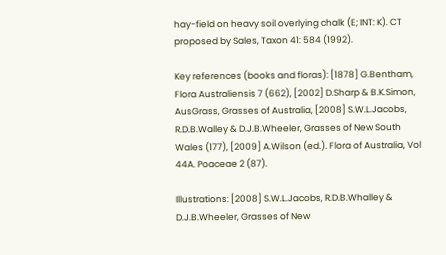hay-field on heavy soil overlying chalk (E; INT: K). CT proposed by Sales, Taxon 41: 584 (1992).

Key references (books and floras): [1878] G.Bentham, Flora Australiensis 7 (662), [2002] D.Sharp & B.K.Simon, AusGrass, Grasses of Australia, [2008] S.W.L.Jacobs, R.D.B.Walley & D.J.B.Wheeler, Grasses of New South Wales (177), [2009] A.Wilson (ed.). Flora of Australia, Vol 44A. Poaceae 2 (87).

Illustrations: [2008] S.W.L.Jacobs, R.D.B.Whalley & D.J.B.Wheeler, Grasses of New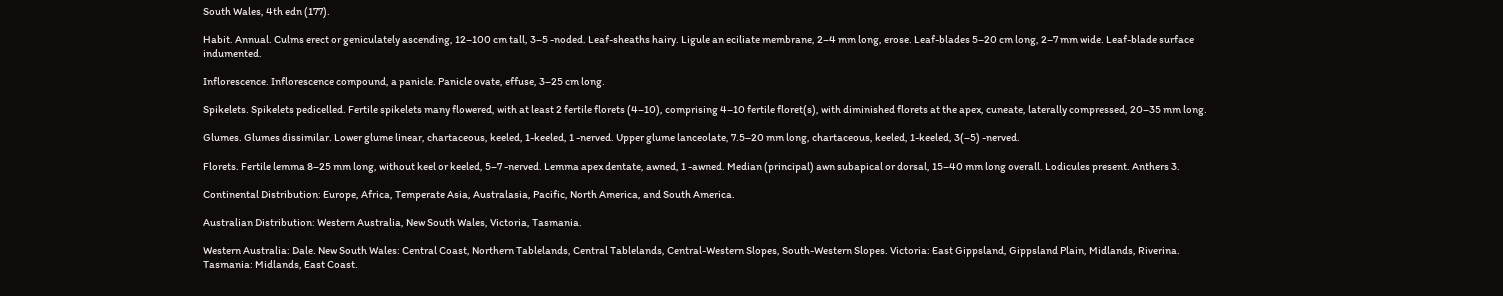South Wales, 4th edn (177).

Habit. Annual. Culms erect or geniculately ascending, 12–100 cm tall, 3–5 -noded. Leaf-sheaths hairy. Ligule an eciliate membrane, 2–4 mm long, erose. Leaf-blades 5–20 cm long, 2–7 mm wide. Leaf-blade surface indumented.

Inflorescence. Inflorescence compound, a panicle. Panicle ovate, effuse, 3–25 cm long.

Spikelets. Spikelets pedicelled. Fertile spikelets many flowered, with at least 2 fertile florets (4–10), comprising 4–10 fertile floret(s), with diminished florets at the apex, cuneate, laterally compressed, 20–35 mm long.

Glumes. Glumes dissimilar. Lower glume linear, chartaceous, keeled, 1-keeled, 1 -nerved. Upper glume lanceolate, 7.5–20 mm long, chartaceous, keeled, 1-keeled, 3(–5) -nerved.

Florets. Fertile lemma 8–25 mm long, without keel or keeled, 5–7 -nerved. Lemma apex dentate, awned, 1 -awned. Median (principal) awn subapical or dorsal, 15–40 mm long overall. Lodicules present. Anthers 3.

Continental Distribution: Europe, Africa, Temperate Asia, Australasia, Pacific, North America, and South America.

Australian Distribution: Western Australia, New South Wales, Victoria, Tasmania.

Western Australia: Dale. New South Wales: Central Coast, Northern Tablelands, Central Tablelands, Central-Western Slopes, South-Western Slopes. Victoria: East Gippsland, Gippsland Plain, Midlands, Riverina. Tasmania: Midlands, East Coast.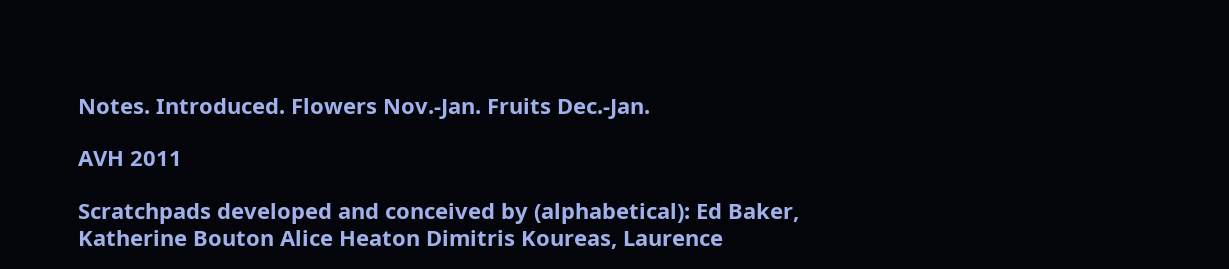Notes. Introduced. Flowers Nov.-Jan. Fruits Dec.-Jan.

AVH 2011

Scratchpads developed and conceived by (alphabetical): Ed Baker, Katherine Bouton Alice Heaton Dimitris Koureas, Laurence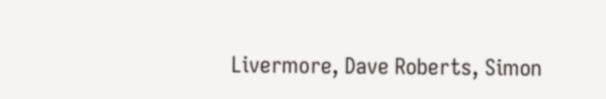Livermore, Dave Roberts, Simon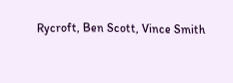Rycroft, Ben Scott, Vince Smith